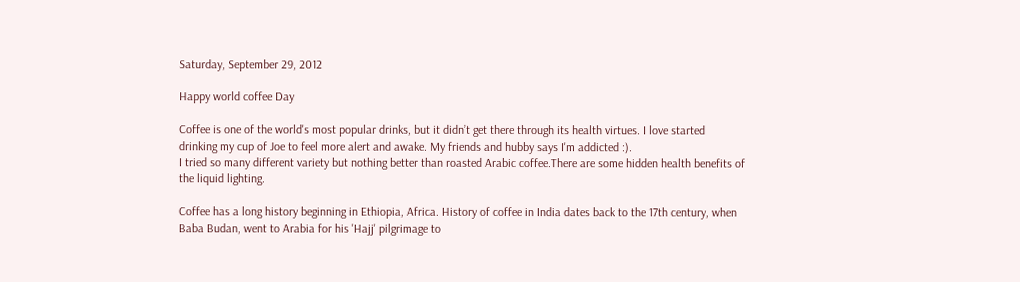Saturday, September 29, 2012

Happy world coffee Day

Coffee is one of the world's most popular drinks, but it didn’t get there through its health virtues. I love started drinking my cup of Joe to feel more alert and awake. My friends and hubby says I'm addicted :).
I tried so many different variety but nothing better than roasted Arabic coffee.There are some hidden health benefits of the liquid lighting.

Coffee has a long history beginning in Ethiopia, Africa. History of coffee in India dates back to the 17th century, when Baba Budan, went to Arabia for his 'Hajj' pilgrimage to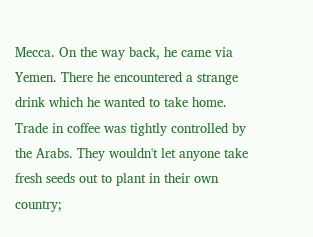Mecca. On the way back, he came via Yemen. There he encountered a strange drink which he wanted to take home. Trade in coffee was tightly controlled by the Arabs. They wouldn't let anyone take fresh seeds out to plant in their own country;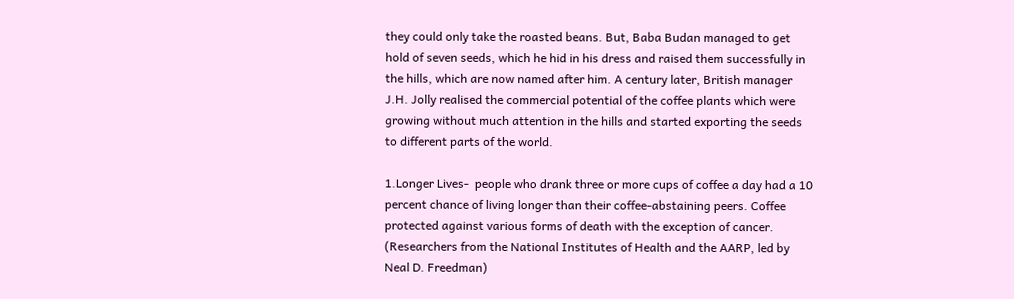they could only take the roasted beans. But, Baba Budan managed to get hold of seven seeds, which he hid in his dress and raised them successfully in the hills, which are now named after him. A century later, British manager J.H. Jolly realised the commercial potential of the coffee plants which were growing without much attention in the hills and started exporting the seeds to different parts of the world.

1.Longer Lives-  people who drank three or more cups of coffee a day had a 10 percent chance of living longer than their coffee-abstaining peers. Coffee protected against various forms of death with the exception of cancer.
(Researchers from the National Institutes of Health and the AARP, led by Neal D. Freedman)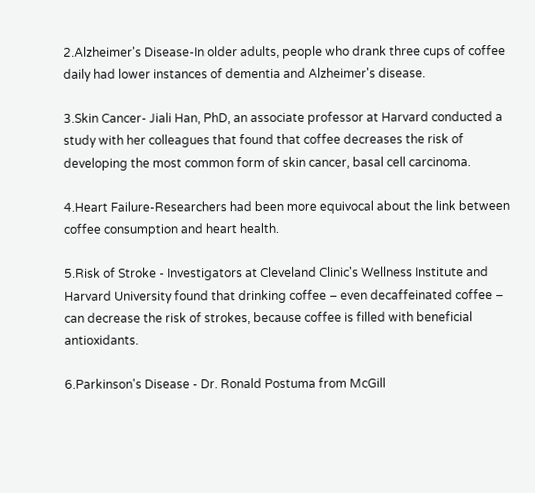2.Alzheimer's Disease-In older adults, people who drank three cups of coffee daily had lower instances of dementia and Alzheimer's disease.

3.Skin Cancer- Jiali Han, PhD, an associate professor at Harvard conducted a study with her colleagues that found that coffee decreases the risk of developing the most common form of skin cancer, basal cell carcinoma.

4.Heart Failure-Researchers had been more equivocal about the link between coffee consumption and heart health.

5.Risk of Stroke - Investigators at Cleveland Clinic's Wellness Institute and Harvard University found that drinking coffee – even decaffeinated coffee – can decrease the risk of strokes, because coffee is filled with beneficial antioxidants.

6.Parkinson's Disease - Dr. Ronald Postuma from McGill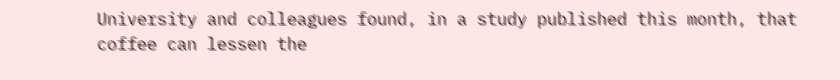University and colleagues found, in a study published this month, that coffee can lessen the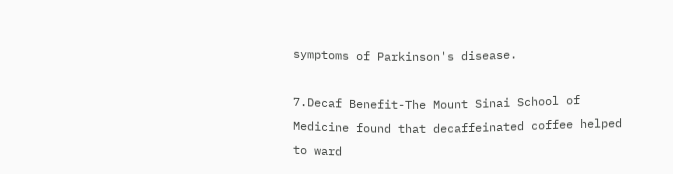symptoms of Parkinson's disease.

7.Decaf Benefit-The Mount Sinai School of Medicine found that decaffeinated coffee helped to ward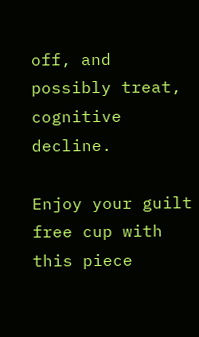off, and possibly treat, cognitive decline.

Enjoy your guilt free cup with this piece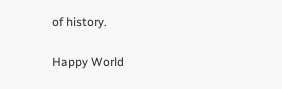of history.

Happy World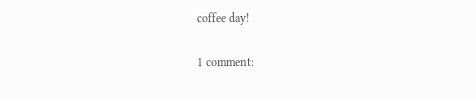coffee day!

1 comment: